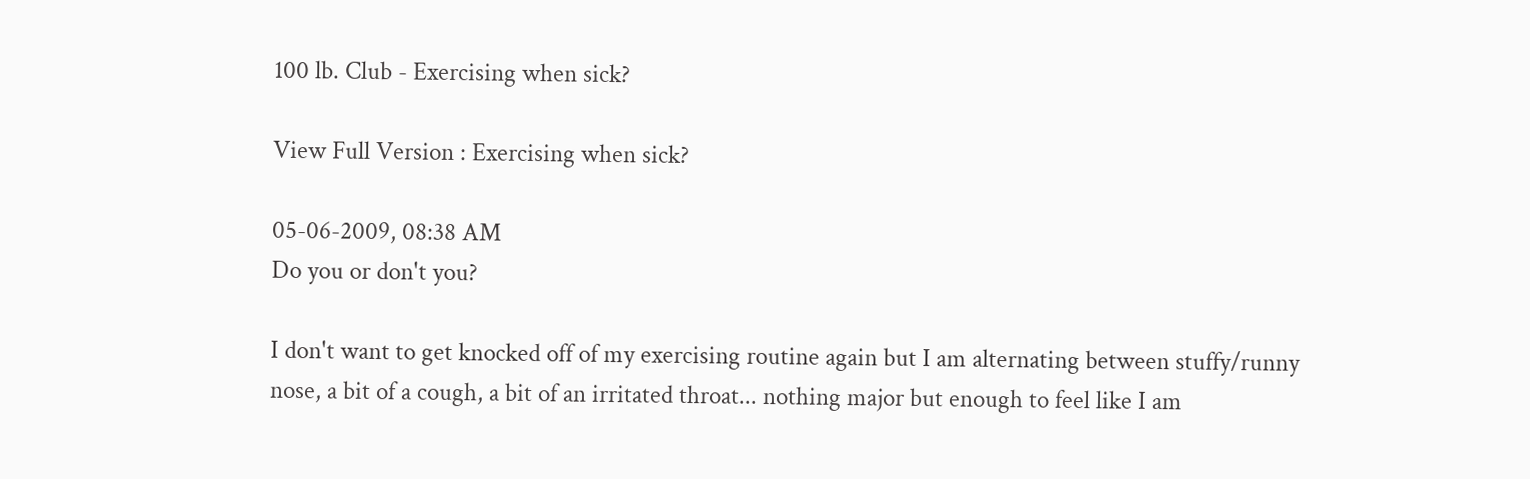100 lb. Club - Exercising when sick?

View Full Version : Exercising when sick?

05-06-2009, 08:38 AM
Do you or don't you?

I don't want to get knocked off of my exercising routine again but I am alternating between stuffy/runny nose, a bit of a cough, a bit of an irritated throat... nothing major but enough to feel like I am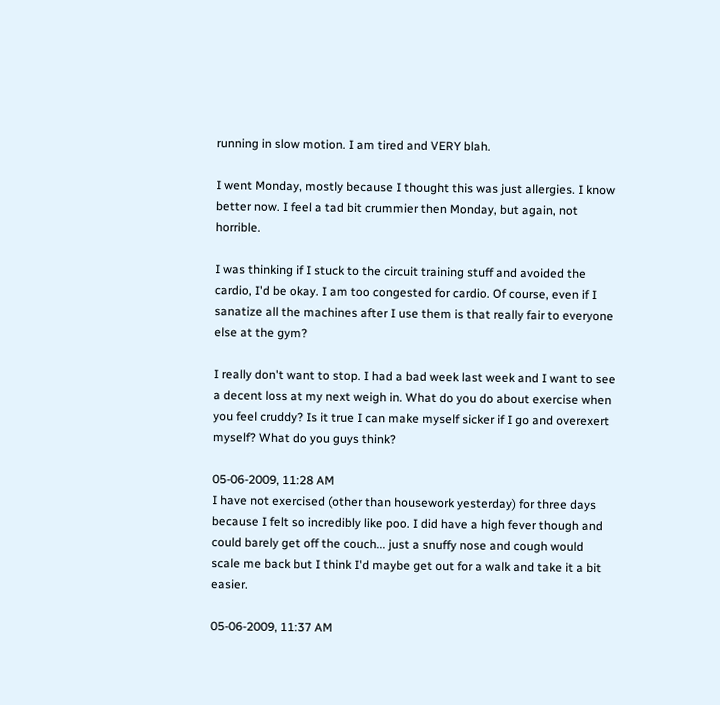running in slow motion. I am tired and VERY blah.

I went Monday, mostly because I thought this was just allergies. I know better now. I feel a tad bit crummier then Monday, but again, not horrible.

I was thinking if I stuck to the circuit training stuff and avoided the cardio, I'd be okay. I am too congested for cardio. Of course, even if I sanatize all the machines after I use them is that really fair to everyone else at the gym?

I really don't want to stop. I had a bad week last week and I want to see a decent loss at my next weigh in. What do you do about exercise when you feel cruddy? Is it true I can make myself sicker if I go and overexert myself? What do you guys think?

05-06-2009, 11:28 AM
I have not exercised (other than housework yesterday) for three days because I felt so incredibly like poo. I did have a high fever though and could barely get off the couch... just a snuffy nose and cough would scale me back but I think I'd maybe get out for a walk and take it a bit easier.

05-06-2009, 11:37 AM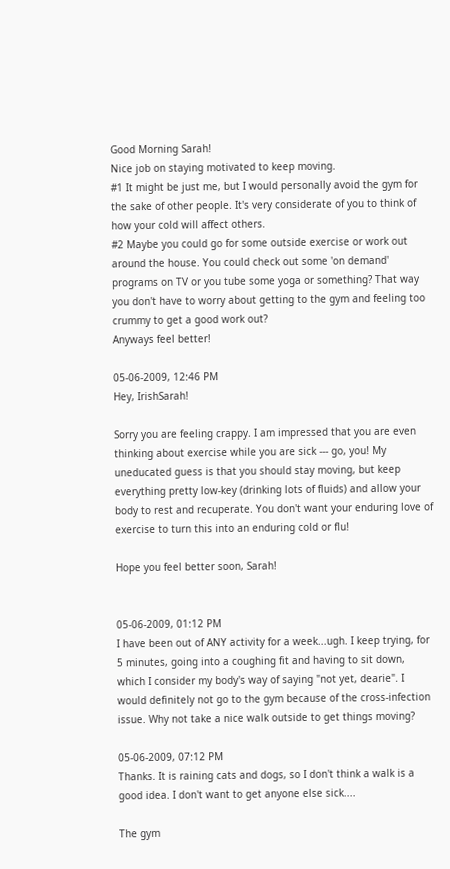Good Morning Sarah!
Nice job on staying motivated to keep moving.
#1 It might be just me, but I would personally avoid the gym for the sake of other people. It's very considerate of you to think of how your cold will affect others.
#2 Maybe you could go for some outside exercise or work out around the house. You could check out some 'on demand' programs on TV or you tube some yoga or something? That way you don't have to worry about getting to the gym and feeling too crummy to get a good work out?
Anyways feel better!

05-06-2009, 12:46 PM
Hey, IrishSarah!

Sorry you are feeling crappy. I am impressed that you are even thinking about exercise while you are sick --- go, you! My uneducated guess is that you should stay moving, but keep everything pretty low-key (drinking lots of fluids) and allow your body to rest and recuperate. You don't want your enduring love of exercise to turn this into an enduring cold or flu!

Hope you feel better soon, Sarah!


05-06-2009, 01:12 PM
I have been out of ANY activity for a week...ugh. I keep trying, for 5 minutes, going into a coughing fit and having to sit down, which I consider my body's way of saying "not yet, dearie". I would definitely not go to the gym because of the cross-infection issue. Why not take a nice walk outside to get things moving?

05-06-2009, 07:12 PM
Thanks. It is raining cats and dogs, so I don't think a walk is a good idea. I don't want to get anyone else sick....

The gym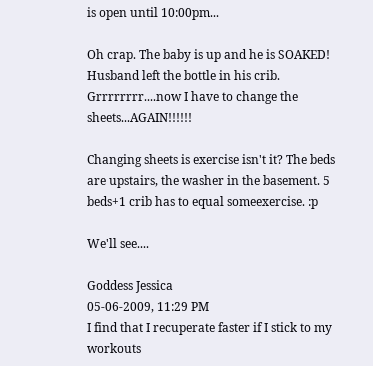is open until 10:00pm...

Oh crap. The baby is up and he is SOAKED! Husband left the bottle in his crib. Grrrrrrrr....now I have to change the sheets...AGAIN!!!!!!

Changing sheets is exercise isn't it? The beds are upstairs, the washer in the basement. 5 beds+1 crib has to equal someexercise. :p

We'll see....

Goddess Jessica
05-06-2009, 11:29 PM
I find that I recuperate faster if I stick to my workouts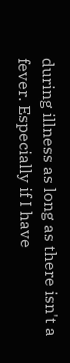during illness as long as there isn't a fever. Especially if I have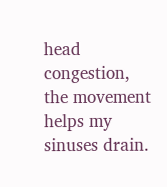head congestion, the movement helps my sinuses drain.